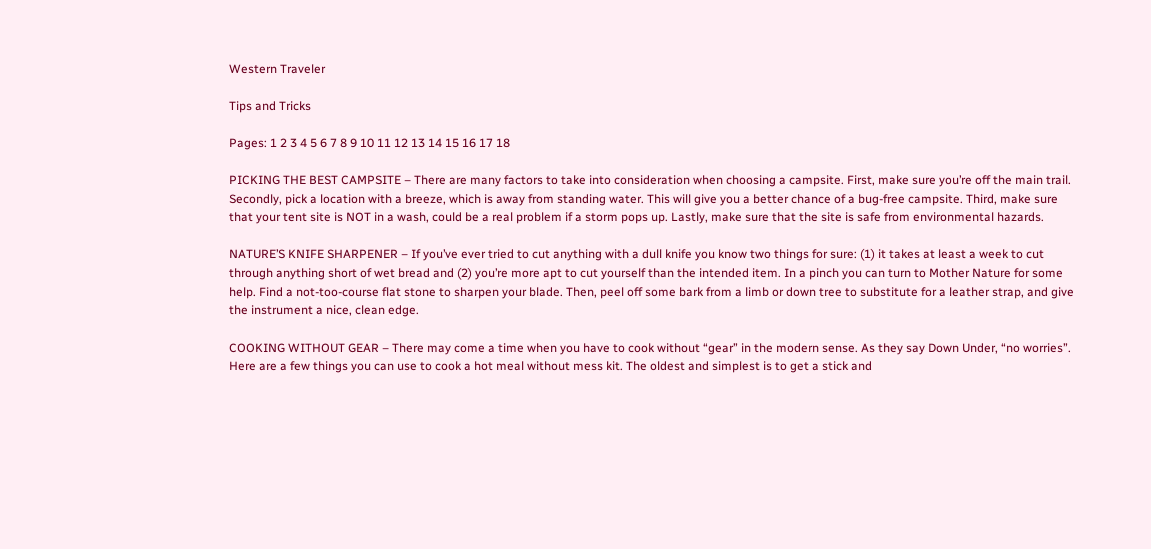Western Traveler

Tips and Tricks

Pages: 1 2 3 4 5 6 7 8 9 10 11 12 13 14 15 16 17 18

PICKING THE BEST CAMPSITE – There are many factors to take into consideration when choosing a campsite. First, make sure you’re off the main trail. Secondly, pick a location with a breeze, which is away from standing water. This will give you a better chance of a bug-free campsite. Third, make sure that your tent site is NOT in a wash, could be a real problem if a storm pops up. Lastly, make sure that the site is safe from environmental hazards.

NATURE’S KNIFE SHARPENER – If you’ve ever tried to cut anything with a dull knife you know two things for sure: (1) it takes at least a week to cut through anything short of wet bread and (2) you’re more apt to cut yourself than the intended item. In a pinch you can turn to Mother Nature for some help. Find a not-too-course flat stone to sharpen your blade. Then, peel off some bark from a limb or down tree to substitute for a leather strap, and give the instrument a nice, clean edge.

COOKING WITHOUT GEAR – There may come a time when you have to cook without “gear” in the modern sense. As they say Down Under, “no worries”. Here are a few things you can use to cook a hot meal without mess kit. The oldest and simplest is to get a stick and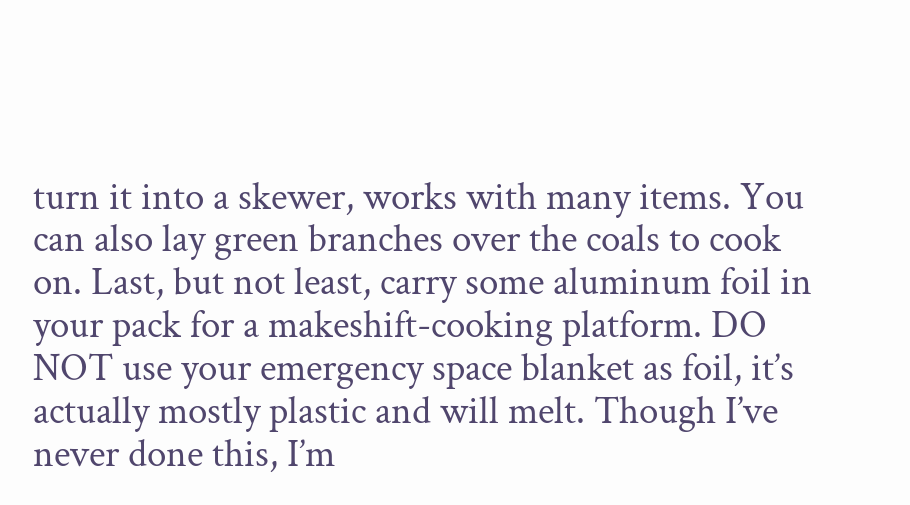turn it into a skewer, works with many items. You can also lay green branches over the coals to cook on. Last, but not least, carry some aluminum foil in your pack for a makeshift-cooking platform. DO NOT use your emergency space blanket as foil, it’s actually mostly plastic and will melt. Though I’ve never done this, I’m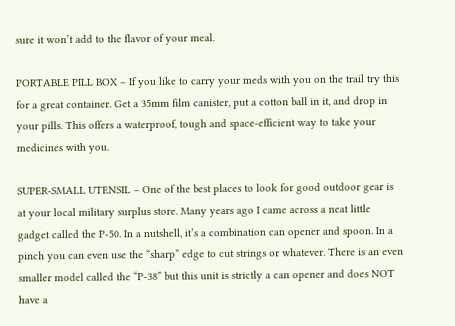sure it won’t add to the flavor of your meal.

PORTABLE PILL BOX – If you like to carry your meds with you on the trail try this for a great container. Get a 35mm film canister, put a cotton ball in it, and drop in your pills. This offers a waterproof, tough and space-efficient way to take your medicines with you.

SUPER-SMALL UTENSIL – One of the best places to look for good outdoor gear is at your local military surplus store. Many years ago I came across a neat little gadget called the P-50. In a nutshell, it’s a combination can opener and spoon. In a pinch you can even use the “sharp” edge to cut strings or whatever. There is an even smaller model called the “P-38” but this unit is strictly a can opener and does NOT have a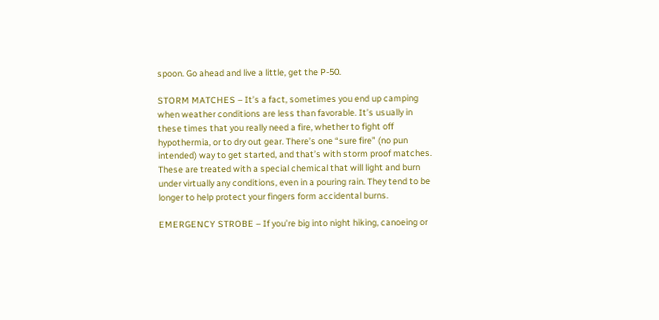spoon. Go ahead and live a little, get the P-50.

STORM MATCHES – It’s a fact, sometimes you end up camping when weather conditions are less than favorable. It’s usually in these times that you really need a fire, whether to fight off hypothermia, or to dry out gear. There’s one “sure fire” (no pun intended) way to get started, and that’s with storm proof matches. These are treated with a special chemical that will light and burn under virtually any conditions, even in a pouring rain. They tend to be longer to help protect your fingers form accidental burns.

EMERGENCY STROBE – If you’re big into night hiking, canoeing or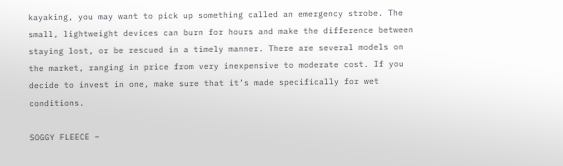kayaking, you may want to pick up something called an emergency strobe. The small, lightweight devices can burn for hours and make the difference between staying lost, or be rescued in a timely manner. There are several models on the market, ranging in price from very inexpensive to moderate cost. If you decide to invest in one, make sure that it’s made specifically for wet conditions.

SOGGY FLEECE –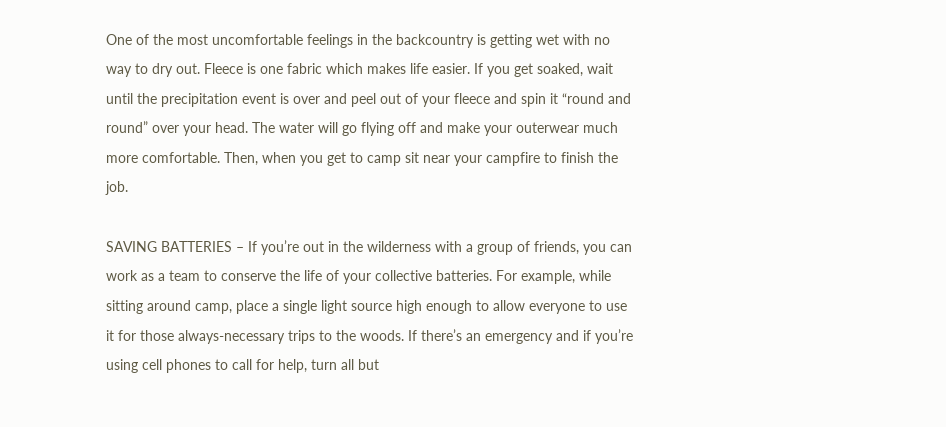One of the most uncomfortable feelings in the backcountry is getting wet with no way to dry out. Fleece is one fabric which makes life easier. If you get soaked, wait until the precipitation event is over and peel out of your fleece and spin it “round and round” over your head. The water will go flying off and make your outerwear much more comfortable. Then, when you get to camp sit near your campfire to finish the job.

SAVING BATTERIES – If you’re out in the wilderness with a group of friends, you can work as a team to conserve the life of your collective batteries. For example, while sitting around camp, place a single light source high enough to allow everyone to use it for those always-necessary trips to the woods. If there’s an emergency and if you’re using cell phones to call for help, turn all but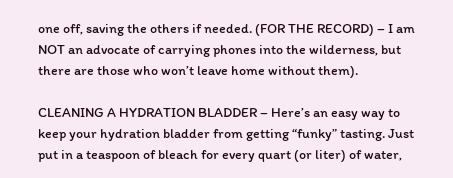one off, saving the others if needed. (FOR THE RECORD) – I am NOT an advocate of carrying phones into the wilderness, but there are those who won’t leave home without them).

CLEANING A HYDRATION BLADDER – Here’s an easy way to keep your hydration bladder from getting “funky” tasting. Just put in a teaspoon of bleach for every quart (or liter) of water,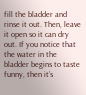fill the bladder and rinse it out. Then, leave it open so it can dry out. If you notice that the water in the bladder begins to taste funny, then it’s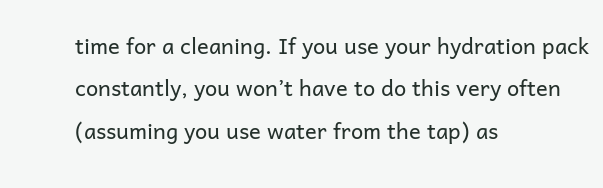time for a cleaning. If you use your hydration pack constantly, you won’t have to do this very often (assuming you use water from the tap) as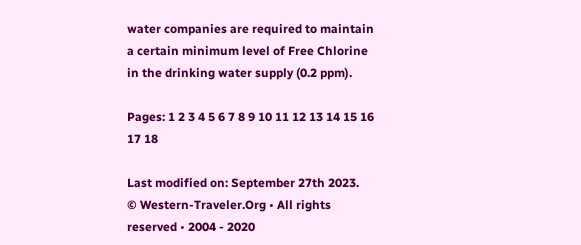water companies are required to maintain a certain minimum level of Free Chlorine in the drinking water supply (0.2 ppm).

Pages: 1 2 3 4 5 6 7 8 9 10 11 12 13 14 15 16 17 18

Last modified on: September 27th 2023.
© Western-Traveler.Org • All rights reserved • 2004 - 2020